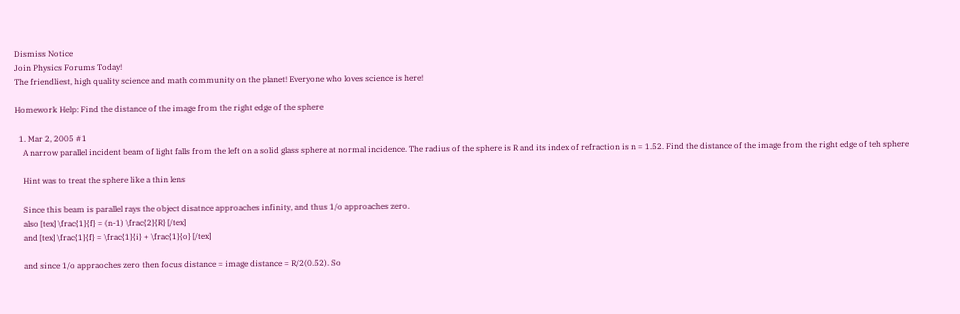Dismiss Notice
Join Physics Forums Today!
The friendliest, high quality science and math community on the planet! Everyone who loves science is here!

Homework Help: Find the distance of the image from the right edge of the sphere

  1. Mar 2, 2005 #1
    A narrow parallel incident beam of light falls from the left on a solid glass sphere at normal incidence. The radius of the sphere is R and its index of refraction is n = 1.52. Find the distance of the image from the right edge of teh sphere

    Hint was to treat the sphere like a thin lens

    Since this beam is parallel rays the object disatnce approaches infinity, and thus 1/o approaches zero.
    also [tex] \frac{1}{f} = (n-1) \frac{2}{R} [/tex]
    and [tex] \frac{1}{f} = \frac{1}{i} + \frac{1}{o} [/tex]

    and since 1/o appraoches zero then focus distance = image distance = R/2(0.52). So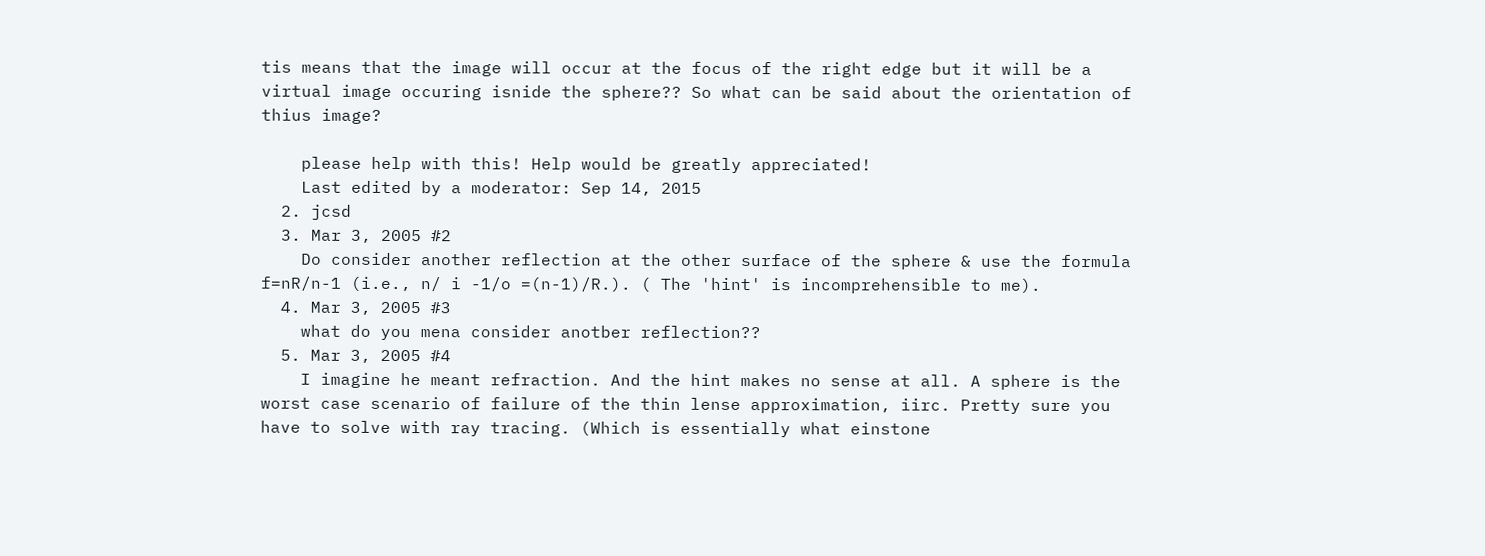tis means that the image will occur at the focus of the right edge but it will be a virtual image occuring isnide the sphere?? So what can be said about the orientation of thius image?

    please help with this! Help would be greatly appreciated!
    Last edited by a moderator: Sep 14, 2015
  2. jcsd
  3. Mar 3, 2005 #2
    Do consider another reflection at the other surface of the sphere & use the formula f=nR/n-1 (i.e., n/ i -1/o =(n-1)/R.). ( The 'hint' is incomprehensible to me).
  4. Mar 3, 2005 #3
    what do you mena consider anotber reflection??
  5. Mar 3, 2005 #4
    I imagine he meant refraction. And the hint makes no sense at all. A sphere is the worst case scenario of failure of the thin lense approximation, iirc. Pretty sure you have to solve with ray tracing. (Which is essentially what einstone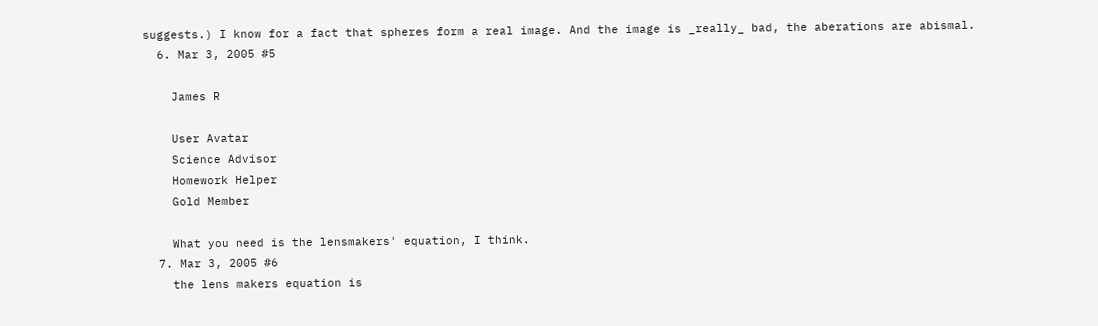suggests.) I know for a fact that spheres form a real image. And the image is _really_ bad, the aberations are abismal.
  6. Mar 3, 2005 #5

    James R

    User Avatar
    Science Advisor
    Homework Helper
    Gold Member

    What you need is the lensmakers' equation, I think.
  7. Mar 3, 2005 #6
    the lens makers equation is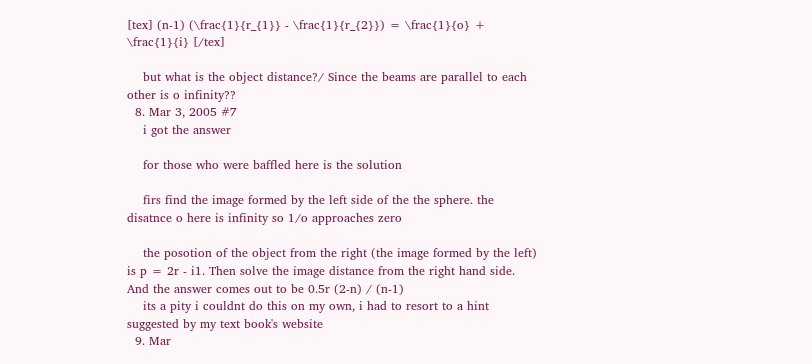[tex] (n-1) (\frac{1}{r_{1}} - \frac{1}{r_{2}}) = \frac{1}{o} + \frac{1}{i} [/tex]

    but what is the object distance?/ Since the beams are parallel to each other is o infinity??
  8. Mar 3, 2005 #7
    i got the answer

    for those who were baffled here is the solution

    firs find the image formed by the left side of the the sphere. the disatnce o here is infinity so 1/o approaches zero

    the posotion of the object from the right (the image formed by the left) is p = 2r - i1. Then solve the image distance from the right hand side. And the answer comes out to be 0.5r (2-n) / (n-1)
    its a pity i couldnt do this on my own, i had to resort to a hint suggested by my text book's website
  9. Mar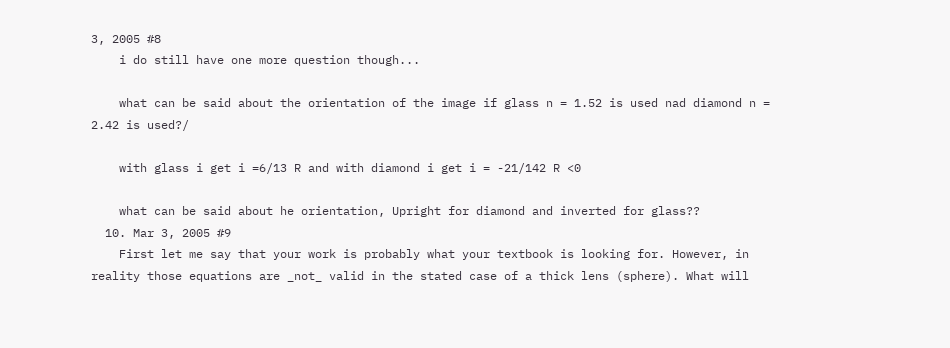3, 2005 #8
    i do still have one more question though...

    what can be said about the orientation of the image if glass n = 1.52 is used nad diamond n = 2.42 is used?/

    with glass i get i =6/13 R and with diamond i get i = -21/142 R <0

    what can be said about he orientation, Upright for diamond and inverted for glass??
  10. Mar 3, 2005 #9
    First let me say that your work is probably what your textbook is looking for. However, in reality those equations are _not_ valid in the stated case of a thick lens (sphere). What will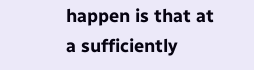happen is that at a sufficiently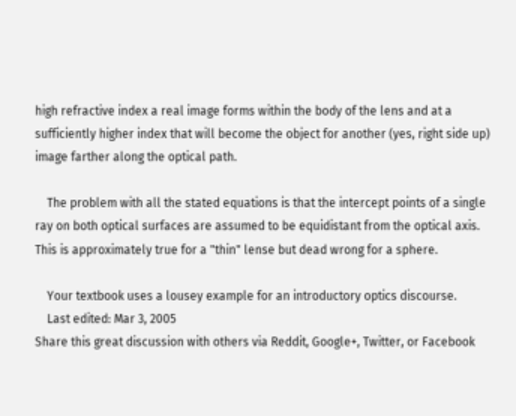high refractive index a real image forms within the body of the lens and at a sufficiently higher index that will become the object for another (yes, right side up) image farther along the optical path.

    The problem with all the stated equations is that the intercept points of a single ray on both optical surfaces are assumed to be equidistant from the optical axis. This is approximately true for a "thin" lense but dead wrong for a sphere.

    Your textbook uses a lousey example for an introductory optics discourse.
    Last edited: Mar 3, 2005
Share this great discussion with others via Reddit, Google+, Twitter, or Facebook